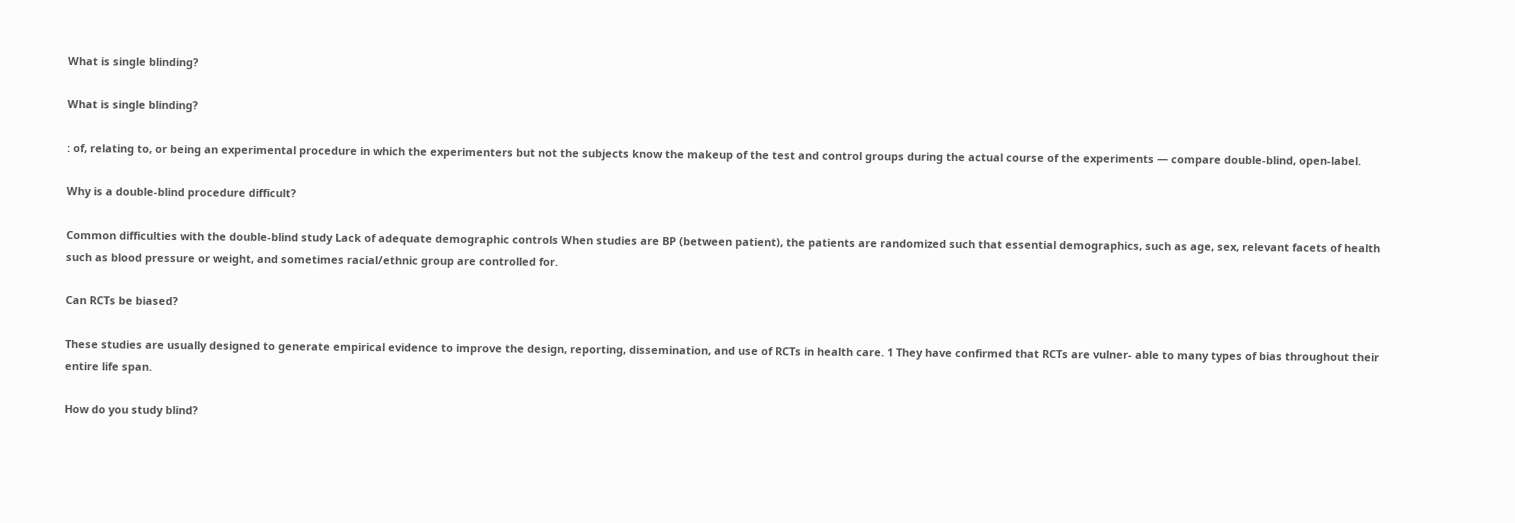What is single blinding?

What is single blinding?

: of, relating to, or being an experimental procedure in which the experimenters but not the subjects know the makeup of the test and control groups during the actual course of the experiments — compare double-blind, open-label.

Why is a double-blind procedure difficult?

Common difficulties with the double-blind study Lack of adequate demographic controls When studies are BP (between patient), the patients are randomized such that essential demographics, such as age, sex, relevant facets of health such as blood pressure or weight, and sometimes racial/ethnic group are controlled for.

Can RCTs be biased?

These studies are usually designed to generate empirical evidence to improve the design, reporting, dissemination, and use of RCTs in health care. 1 They have confirmed that RCTs are vulner- able to many types of bias throughout their entire life span.

How do you study blind?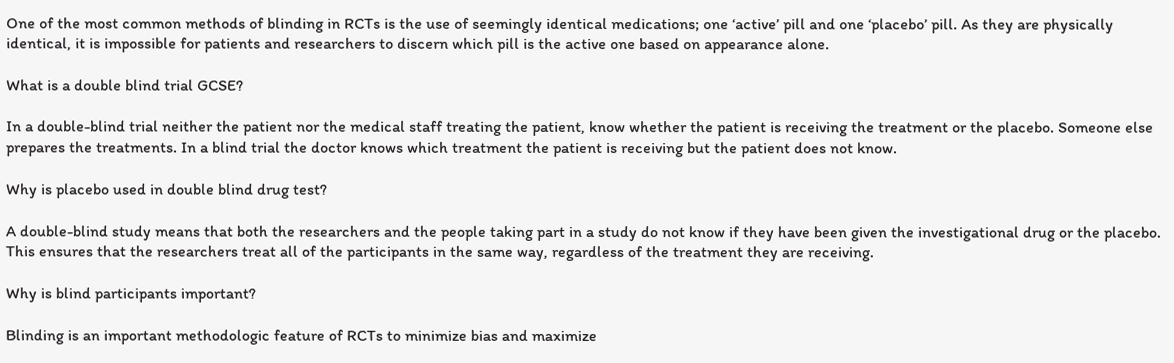One of the most common methods of blinding in RCTs is the use of seemingly identical medications; one ‘active’ pill and one ‘placebo’ pill. As they are physically identical, it is impossible for patients and researchers to discern which pill is the active one based on appearance alone.

What is a double blind trial GCSE?

In a double-blind trial neither the patient nor the medical staff treating the patient, know whether the patient is receiving the treatment or the placebo. Someone else prepares the treatments. In a blind trial the doctor knows which treatment the patient is receiving but the patient does not know.

Why is placebo used in double blind drug test?

A double-blind study means that both the researchers and the people taking part in a study do not know if they have been given the investigational drug or the placebo. This ensures that the researchers treat all of the participants in the same way, regardless of the treatment they are receiving.

Why is blind participants important?

Blinding is an important methodologic feature of RCTs to minimize bias and maximize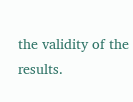the validity of the results.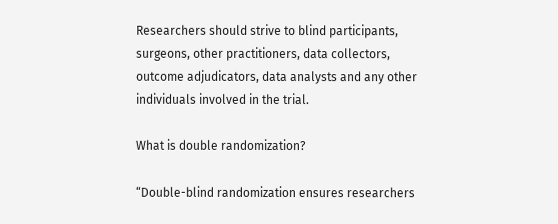Researchers should strive to blind participants, surgeons, other practitioners, data collectors, outcome adjudicators, data analysts and any other individuals involved in the trial.

What is double randomization?

“Double-blind randomization ensures researchers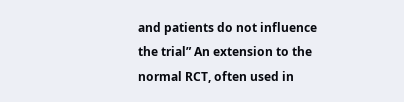and patients do not influence the trial” An extension to the normal RCT, often used in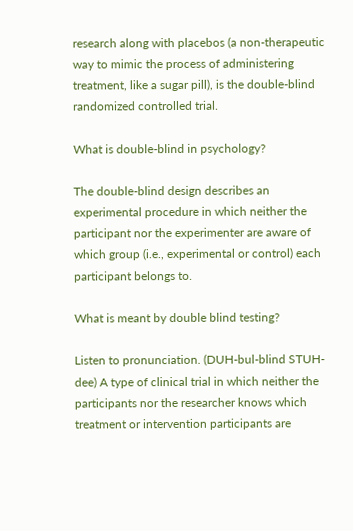research along with placebos (a non-therapeutic way to mimic the process of administering treatment, like a sugar pill), is the double-blind randomized controlled trial.

What is double-blind in psychology?

The double-blind design describes an experimental procedure in which neither the participant nor the experimenter are aware of which group (i.e., experimental or control) each participant belongs to.

What is meant by double blind testing?

Listen to pronunciation. (DUH-bul-blind STUH-dee) A type of clinical trial in which neither the participants nor the researcher knows which treatment or intervention participants are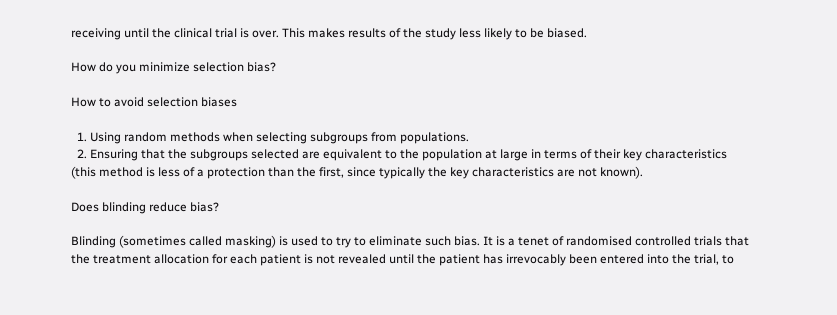receiving until the clinical trial is over. This makes results of the study less likely to be biased.

How do you minimize selection bias?

How to avoid selection biases

  1. Using random methods when selecting subgroups from populations.
  2. Ensuring that the subgroups selected are equivalent to the population at large in terms of their key characteristics (this method is less of a protection than the first, since typically the key characteristics are not known).

Does blinding reduce bias?

Blinding (sometimes called masking) is used to try to eliminate such bias. It is a tenet of randomised controlled trials that the treatment allocation for each patient is not revealed until the patient has irrevocably been entered into the trial, to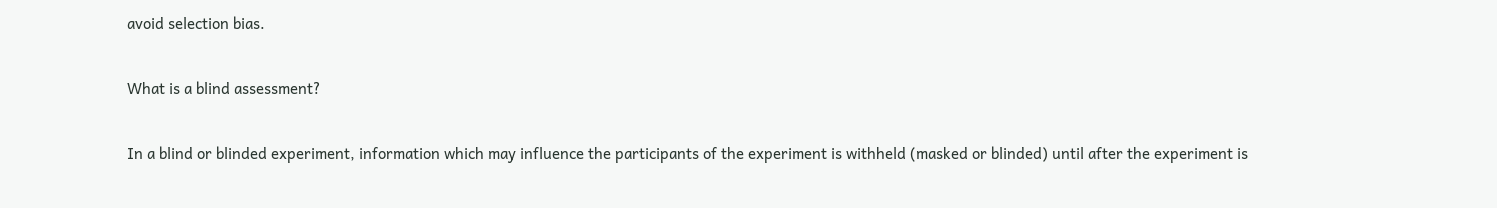avoid selection bias.

What is a blind assessment?

In a blind or blinded experiment, information which may influence the participants of the experiment is withheld (masked or blinded) until after the experiment is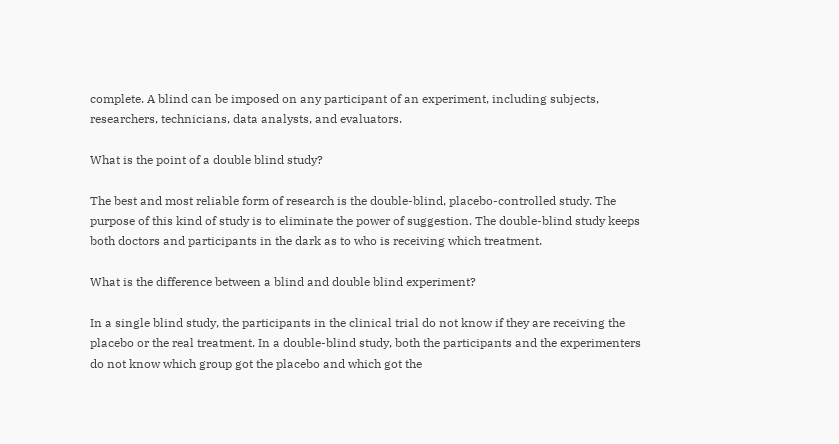complete. A blind can be imposed on any participant of an experiment, including subjects, researchers, technicians, data analysts, and evaluators.

What is the point of a double blind study?

The best and most reliable form of research is the double-blind, placebo-controlled study. The purpose of this kind of study is to eliminate the power of suggestion. The double-blind study keeps both doctors and participants in the dark as to who is receiving which treatment.

What is the difference between a blind and double blind experiment?

In a single blind study, the participants in the clinical trial do not know if they are receiving the placebo or the real treatment. In a double-blind study, both the participants and the experimenters do not know which group got the placebo and which got the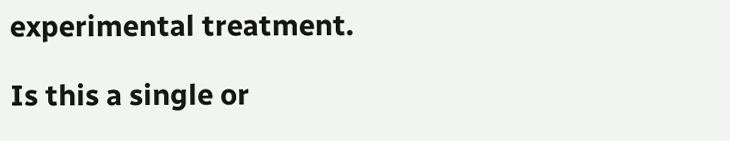experimental treatment.

Is this a single or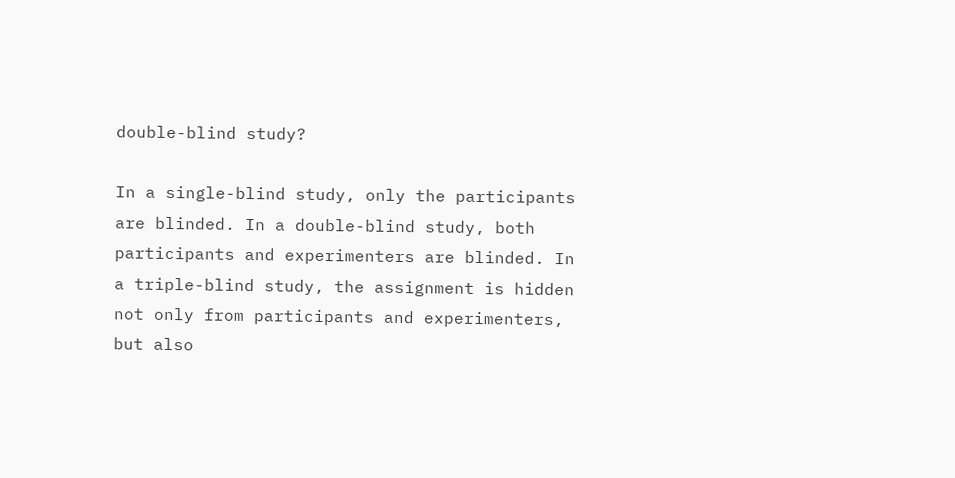double-blind study?

In a single-blind study, only the participants are blinded. In a double-blind study, both participants and experimenters are blinded. In a triple-blind study, the assignment is hidden not only from participants and experimenters, but also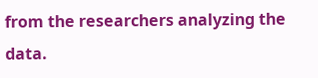from the researchers analyzing the data.